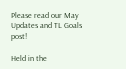Please read our May Updates and TL Goals post!

Held in the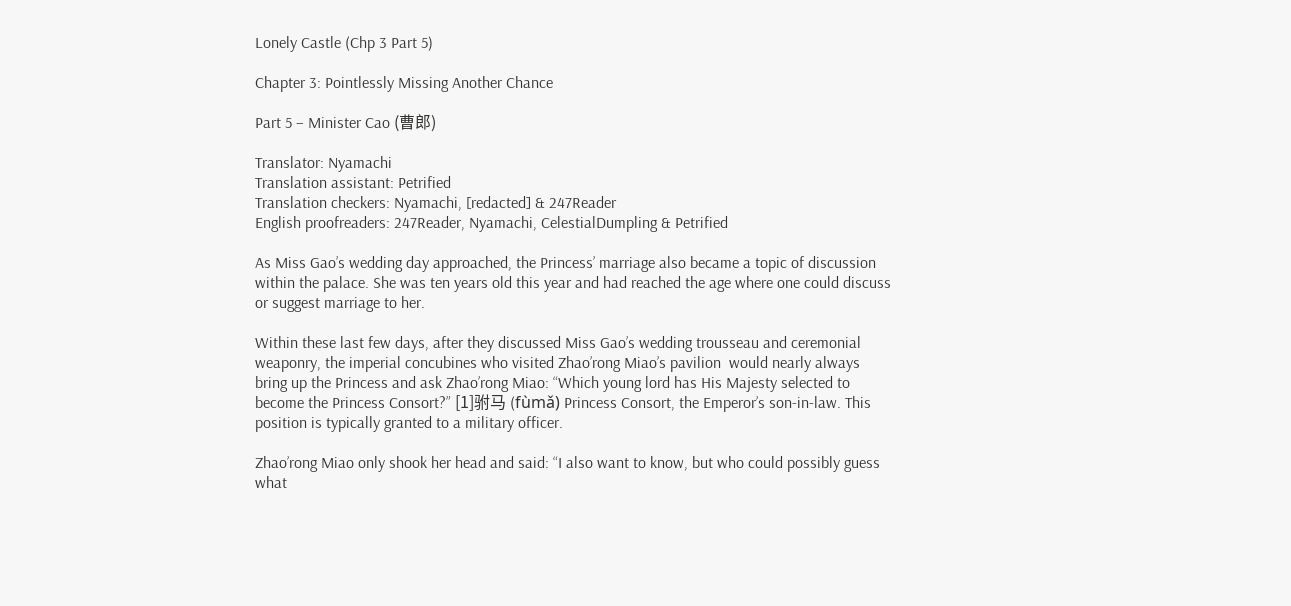Lonely Castle (Chp 3 Part 5)

Chapter 3: Pointlessly Missing Another Chance

Part 5 – Minister Cao (曹郎)

Translator: Nyamachi
Translation assistant: Petrified
Translation checkers: Nyamachi, [redacted] & 247Reader
English proofreaders: 247Reader, Nyamachi, CelestialDumpling & Petrified

As Miss Gao’s wedding day approached, the Princess’ marriage also became a topic of discussion within the palace. She was ten years old this year and had reached the age where one could discuss or suggest marriage to her.

Within these last few days, after they discussed Miss Gao’s wedding trousseau and ceremonial weaponry, the imperial concubines who visited Zhao’rong Miao’s pavilion  would nearly always bring up the Princess and ask Zhao’rong Miao: “Which young lord has His Majesty selected to become the Princess Consort?” [1]驸马 (fùmǎ) Princess Consort, the Emperor’s son-in-law. This position is typically granted to a military officer.

Zhao’rong Miao only shook her head and said: “I also want to know, but who could possibly guess what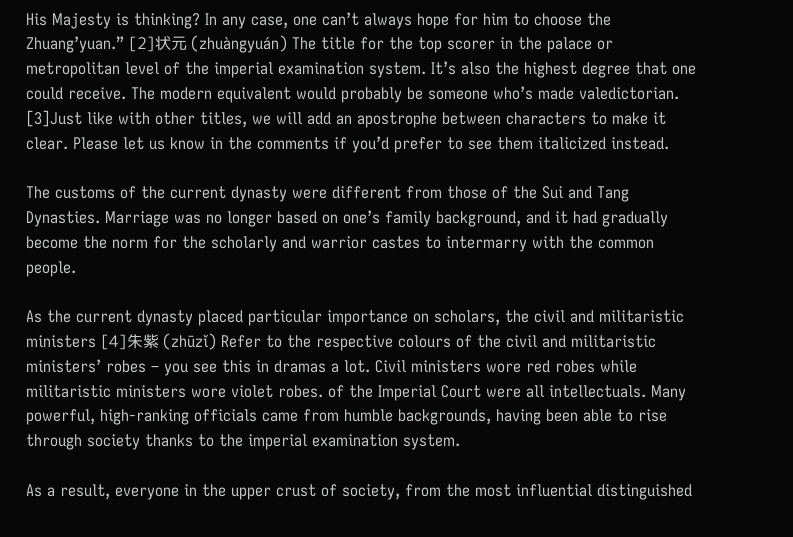His Majesty is thinking? In any case, one can’t always hope for him to choose the Zhuang’yuan.” [2]状元 (zhuàngyuán) The title for the top scorer in the palace or metropolitan level of the imperial examination system. It’s also the highest degree that one could receive. The modern equivalent would probably be someone who’s made valedictorian. [3]Just like with other titles, we will add an apostrophe between characters to make it clear. Please let us know in the comments if you’d prefer to see them italicized instead.

The customs of the current dynasty were different from those of the Sui and Tang Dynasties. Marriage was no longer based on one’s family background, and it had gradually become the norm for the scholarly and warrior castes to intermarry with the common people.

As the current dynasty placed particular importance on scholars, the civil and militaristic ministers [4]朱紫 (zhūzǐ) Refer to the respective colours of the civil and militaristic ministers’ robes – you see this in dramas a lot. Civil ministers wore red robes while militaristic ministers wore violet robes. of the Imperial Court were all intellectuals. Many powerful, high-ranking officials came from humble backgrounds, having been able to rise through society thanks to the imperial examination system.

As a result, everyone in the upper crust of society, from the most influential distinguished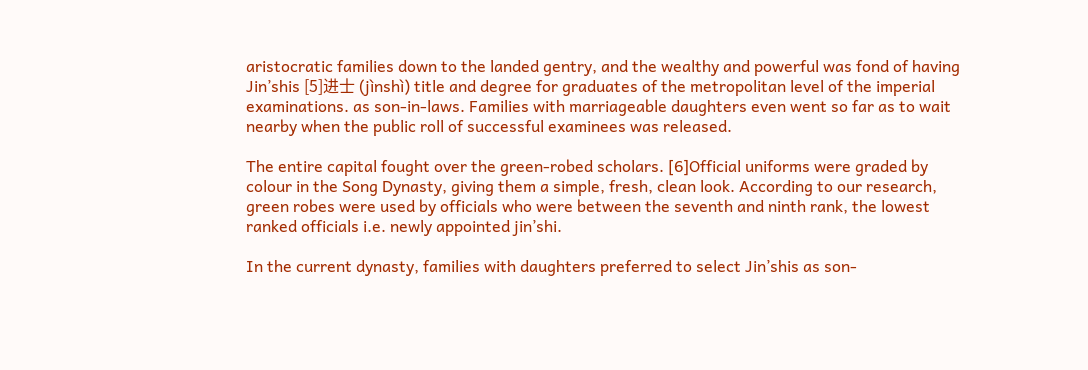aristocratic families down to the landed gentry, and the wealthy and powerful was fond of having Jin’shis [5]进士 (jìnshì) title and degree for graduates of the metropolitan level of the imperial examinations. as son-in-laws. Families with marriageable daughters even went so far as to wait nearby when the public roll of successful examinees was released.

The entire capital fought over the green-robed scholars. [6]Official uniforms were graded by colour in the Song Dynasty, giving them a simple, fresh, clean look. According to our research, green robes were used by officials who were between the seventh and ninth rank, the lowest ranked officials i.e. newly appointed jin’shi.

In the current dynasty, families with daughters preferred to select Jin’shis as son-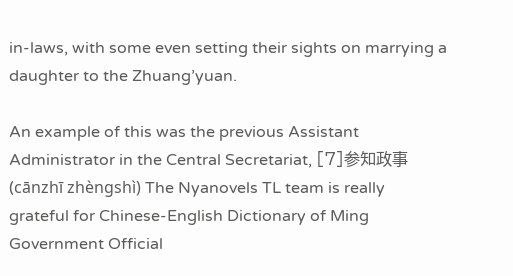in-laws, with some even setting their sights on marrying a daughter to the Zhuang’yuan.

An example of this was the previous Assistant Administrator in the Central Secretariat, [7]参知政事 (cānzhī zhèngshì) The Nyanovels TL team is really grateful for Chinese-English Dictionary of Ming Government Official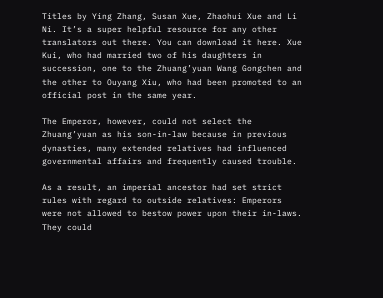Titles by Ying Zhang, Susan Xue, Zhaohui Xue and Li Ni. It’s a super helpful resource for any other translators out there. You can download it here. Xue Kui, who had married two of his daughters in succession, one to the Zhuang’yuan Wang Gongchen and the other to Ouyang Xiu, who had been promoted to an official post in the same year.

The Emperor, however, could not select the Zhuang’yuan as his son-in-law because in previous dynasties, many extended relatives had influenced governmental affairs and frequently caused trouble.

As a result, an imperial ancestor had set strict rules with regard to outside relatives: Emperors were not allowed to bestow power upon their in-laws. They could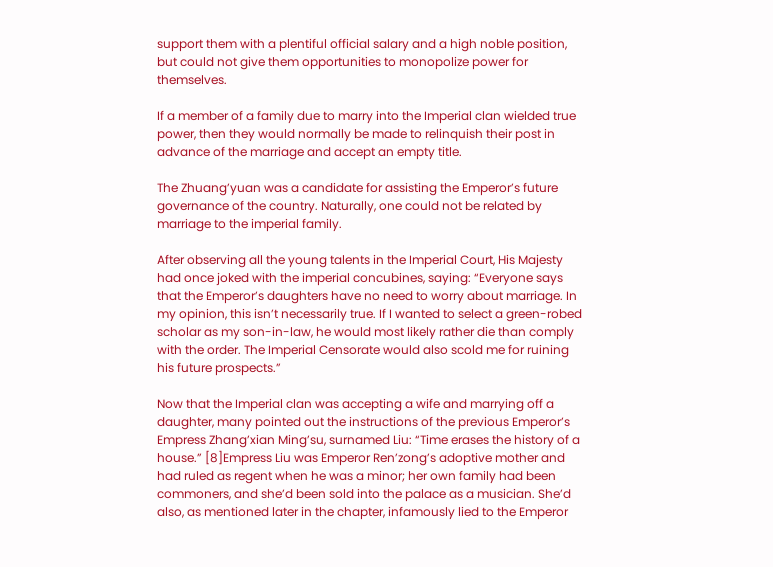support them with a plentiful official salary and a high noble position, but could not give them opportunities to monopolize power for themselves.

If a member of a family due to marry into the Imperial clan wielded true power, then they would normally be made to relinquish their post in advance of the marriage and accept an empty title.

The Zhuang’yuan was a candidate for assisting the Emperor’s future governance of the country. Naturally, one could not be related by marriage to the imperial family.

After observing all the young talents in the Imperial Court, His Majesty had once joked with the imperial concubines, saying: “Everyone says that the Emperor’s daughters have no need to worry about marriage. In my opinion, this isn’t necessarily true. If I wanted to select a green-robed scholar as my son-in-law, he would most likely rather die than comply with the order. The Imperial Censorate would also scold me for ruining his future prospects.”

Now that the Imperial clan was accepting a wife and marrying off a daughter, many pointed out the instructions of the previous Emperor’s Empress Zhang’xian Ming’su, surnamed Liu: “Time erases the history of a house.” [8]Empress Liu was Emperor Ren’zong’s adoptive mother and had ruled as regent when he was a minor; her own family had been commoners, and she’d been sold into the palace as a musician. She’d also, as mentioned later in the chapter, infamously lied to the Emperor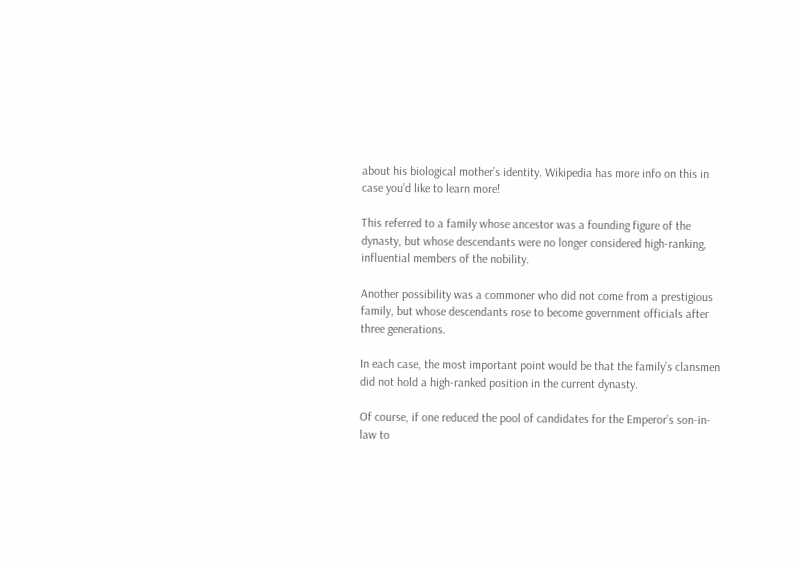about his biological mother’s identity. Wikipedia has more info on this in case you’d like to learn more!

This referred to a family whose ancestor was a founding figure of the dynasty, but whose descendants were no longer considered high-ranking, influential members of the nobility.

Another possibility was a commoner who did not come from a prestigious family, but whose descendants rose to become government officials after three generations.

In each case, the most important point would be that the family’s clansmen did not hold a high-ranked position in the current dynasty.

Of course, if one reduced the pool of candidates for the Emperor’s son-in-law to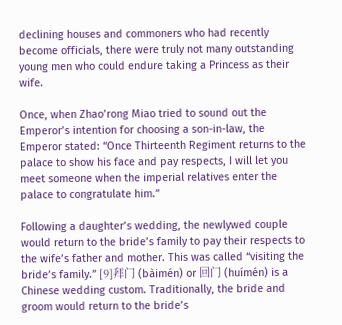declining houses and commoners who had recently become officials, there were truly not many outstanding young men who could endure taking a Princess as their wife.

Once, when Zhao’rong Miao tried to sound out the Emperor’s intention for choosing a son-in-law, the Emperor stated: “Once Thirteenth Regiment returns to the palace to show his face and pay respects, I will let you meet someone when the imperial relatives enter the palace to congratulate him.”

Following a daughter’s wedding, the newlywed couple would return to the bride’s family to pay their respects to the wife’s father and mother. This was called “visiting the bride’s family.” [9]拜门 (bàimén) or 回门 (huímén) is a Chinese wedding custom. Traditionally, the bride and groom would return to the bride’s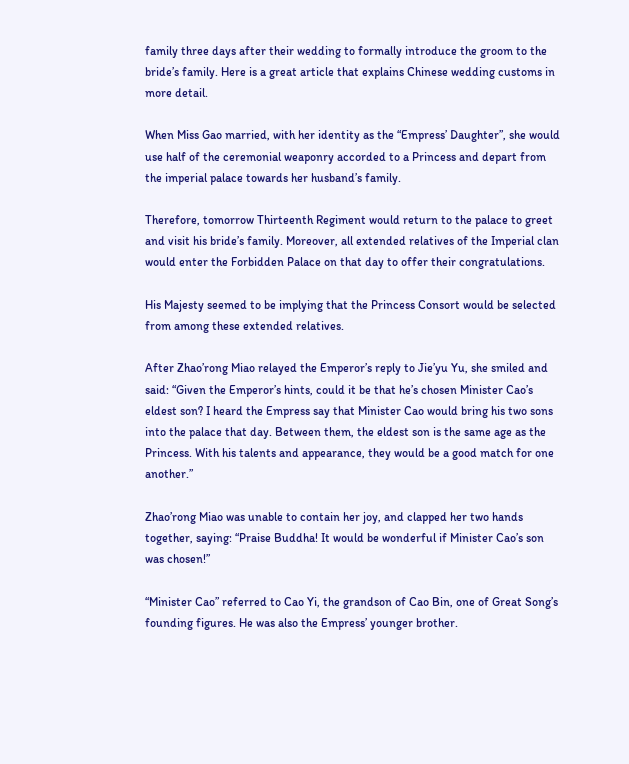family three days after their wedding to formally introduce the groom to the bride’s family. Here is a great article that explains Chinese wedding customs in more detail.

When Miss Gao married, with her identity as the “Empress’ Daughter”, she would use half of the ceremonial weaponry accorded to a Princess and depart from the imperial palace towards her husband’s family.

Therefore, tomorrow Thirteenth Regiment would return to the palace to greet and visit his bride’s family. Moreover, all extended relatives of the Imperial clan would enter the Forbidden Palace on that day to offer their congratulations.

His Majesty seemed to be implying that the Princess Consort would be selected from among these extended relatives.

After Zhao’rong Miao relayed the Emperor’s reply to Jie’yu Yu, she smiled and said: “Given the Emperor’s hints, could it be that he’s chosen Minister Cao’s eldest son? I heard the Empress say that Minister Cao would bring his two sons into the palace that day. Between them, the eldest son is the same age as the Princess. With his talents and appearance, they would be a good match for one another.”

Zhao’rong Miao was unable to contain her joy, and clapped her two hands together, saying: “Praise Buddha! It would be wonderful if Minister Cao’s son was chosen!”

“Minister Cao” referred to Cao Yi, the grandson of Cao Bin, one of Great Song’s founding figures. He was also the Empress’ younger brother.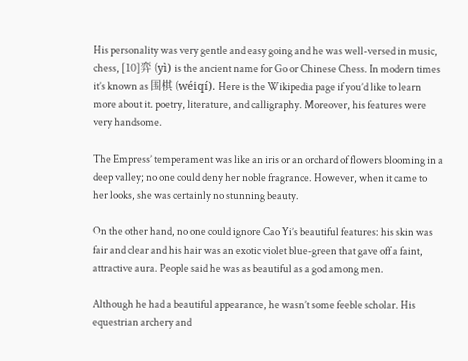His personality was very gentle and easy going and he was well-versed in music, chess, [10]弈 (yì) is the ancient name for Go or Chinese Chess. In modern times it’s known as 围棋 (wéiqí). Here is the Wikipedia page if you’d like to learn more about it. poetry, literature, and calligraphy. Moreover, his features were very handsome.

The Empress’ temperament was like an iris or an orchard of flowers blooming in a deep valley; no one could deny her noble fragrance. However, when it came to her looks, she was certainly no stunning beauty.

On the other hand, no one could ignore Cao Yi’s beautiful features: his skin was fair and clear and his hair was an exotic violet blue-green that gave off a faint, attractive aura. People said he was as beautiful as a god among men.

Although he had a beautiful appearance, he wasn’t some feeble scholar. His equestrian archery and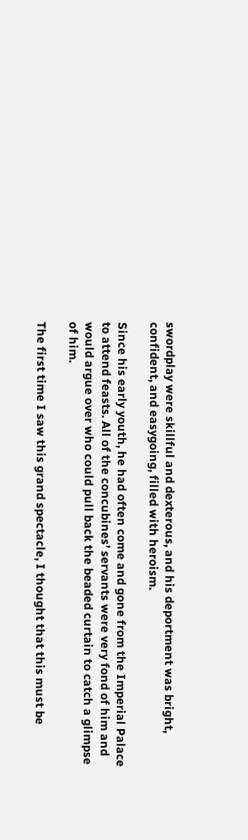swordplay were skillful and dexterous, and his deportment was bright, confident, and easygoing, filled with heroism.

Since his early youth, he had often come and gone from the Imperial Palace to attend feasts. All of the concubines’ servants were very fond of him and would argue over who could pull back the beaded curtain to catch a glimpse of him.

The first time I saw this grand spectacle, I thought that this must be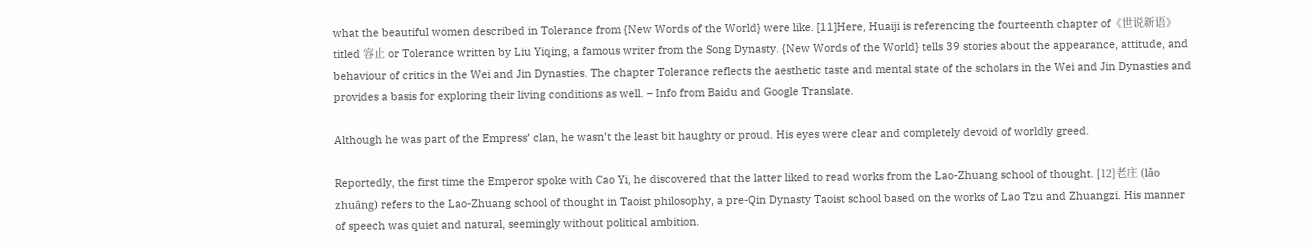what the beautiful women described in Tolerance from {New Words of the World} were like. [11]Here, Huaiji is referencing the fourteenth chapter of《世说新语》titled 容止 or Tolerance written by Liu Yiqing, a famous writer from the Song Dynasty. {New Words of the World} tells 39 stories about the appearance, attitude, and behaviour of critics in the Wei and Jin Dynasties. The chapter Tolerance reflects the aesthetic taste and mental state of the scholars in the Wei and Jin Dynasties and provides a basis for exploring their living conditions as well. – Info from Baidu and Google Translate.

Although he was part of the Empress’ clan, he wasn’t the least bit haughty or proud. His eyes were clear and completely devoid of worldly greed.

Reportedly, the first time the Emperor spoke with Cao Yi, he discovered that the latter liked to read works from the Lao-Zhuang school of thought. [12]老庄 (lǎo zhuāng) refers to the Lao-Zhuang school of thought in Taoist philosophy, a pre-Qin Dynasty Taoist school based on the works of Lao Tzu and Zhuangzi. His manner of speech was quiet and natural, seemingly without political ambition.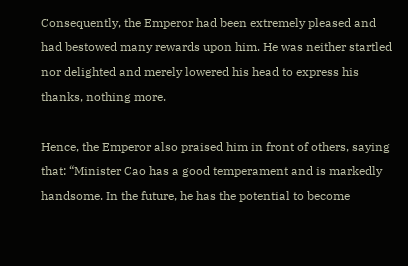Consequently, the Emperor had been extremely pleased and had bestowed many rewards upon him. He was neither startled nor delighted and merely lowered his head to express his thanks, nothing more.

Hence, the Emperor also praised him in front of others, saying that: “Minister Cao has a good temperament and is markedly handsome. In the future, he has the potential to become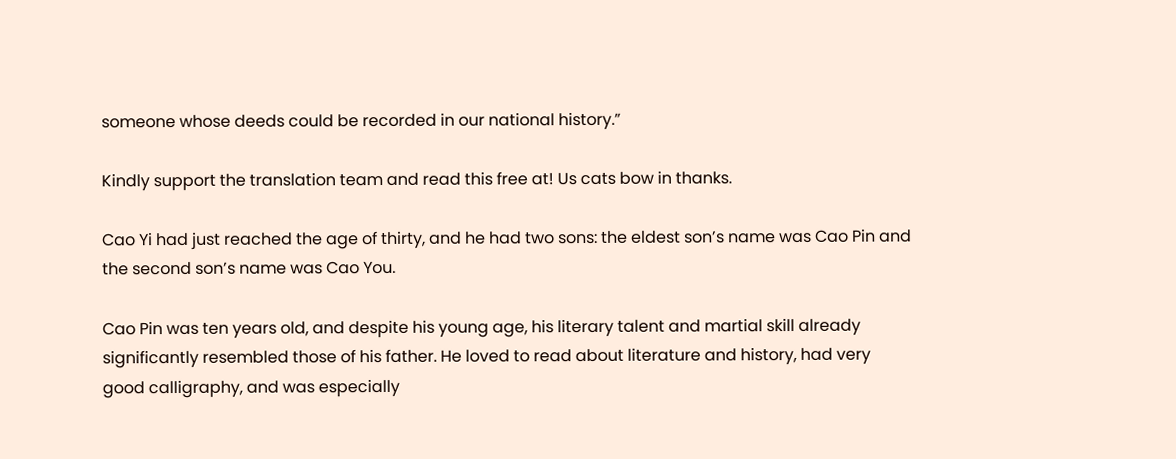someone whose deeds could be recorded in our national history.”

Kindly support the translation team and read this free at! Us cats bow in thanks.

Cao Yi had just reached the age of thirty, and he had two sons: the eldest son’s name was Cao Pin and the second son’s name was Cao You.

Cao Pin was ten years old, and despite his young age, his literary talent and martial skill already significantly resembled those of his father. He loved to read about literature and history, had very good calligraphy, and was especially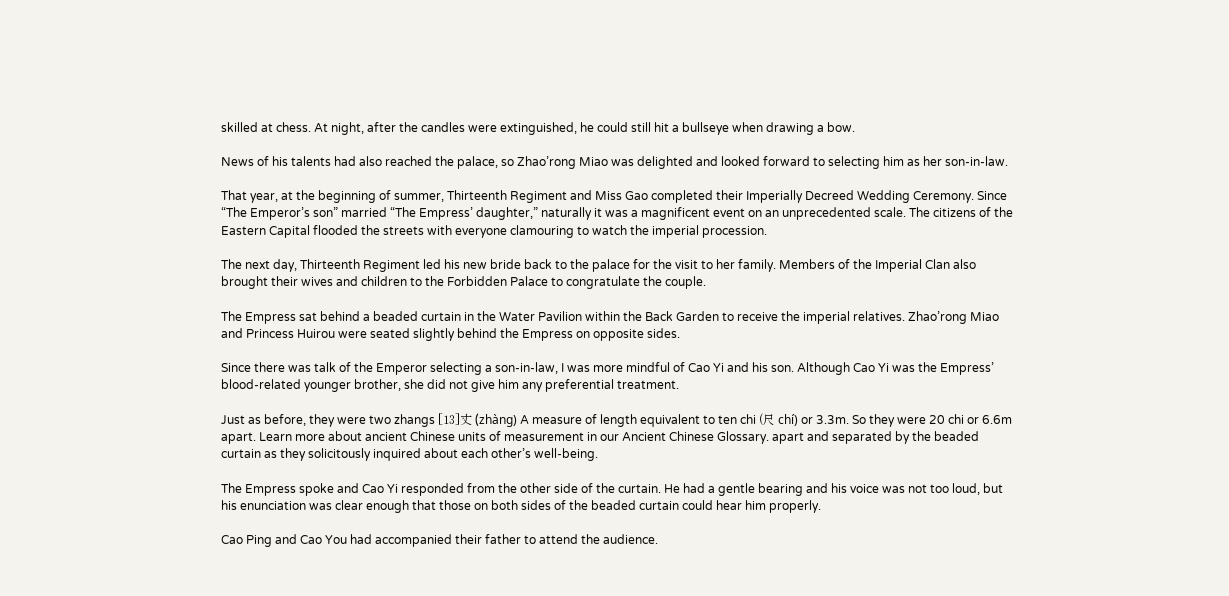skilled at chess. At night, after the candles were extinguished, he could still hit a bullseye when drawing a bow.

News of his talents had also reached the palace, so Zhao’rong Miao was delighted and looked forward to selecting him as her son-in-law.

That year, at the beginning of summer, Thirteenth Regiment and Miss Gao completed their Imperially Decreed Wedding Ceremony. Since “The Emperor’s son” married “The Empress’ daughter,” naturally it was a magnificent event on an unprecedented scale. The citizens of the Eastern Capital flooded the streets with everyone clamouring to watch the imperial procession.

The next day, Thirteenth Regiment led his new bride back to the palace for the visit to her family. Members of the Imperial Clan also brought their wives and children to the Forbidden Palace to congratulate the couple.

The Empress sat behind a beaded curtain in the Water Pavilion within the Back Garden to receive the imperial relatives. Zhao’rong Miao and Princess Huirou were seated slightly behind the Empress on opposite sides.

Since there was talk of the Emperor selecting a son-in-law, I was more mindful of Cao Yi and his son. Although Cao Yi was the Empress’ blood-related younger brother, she did not give him any preferential treatment.

Just as before, they were two zhangs [13]丈 (zhàng) A measure of length equivalent to ten chi (尺 chí) or 3.3m. So they were 20 chi or 6.6m apart. Learn more about ancient Chinese units of measurement in our Ancient Chinese Glossary. apart and separated by the beaded curtain as they solicitously inquired about each other’s well-being.

The Empress spoke and Cao Yi responded from the other side of the curtain. He had a gentle bearing and his voice was not too loud, but his enunciation was clear enough that those on both sides of the beaded curtain could hear him properly.

Cao Ping and Cao You had accompanied their father to attend the audience.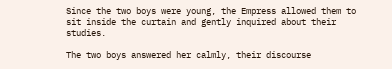Since the two boys were young, the Empress allowed them to sit inside the curtain and gently inquired about their studies.

The two boys answered her calmly, their discourse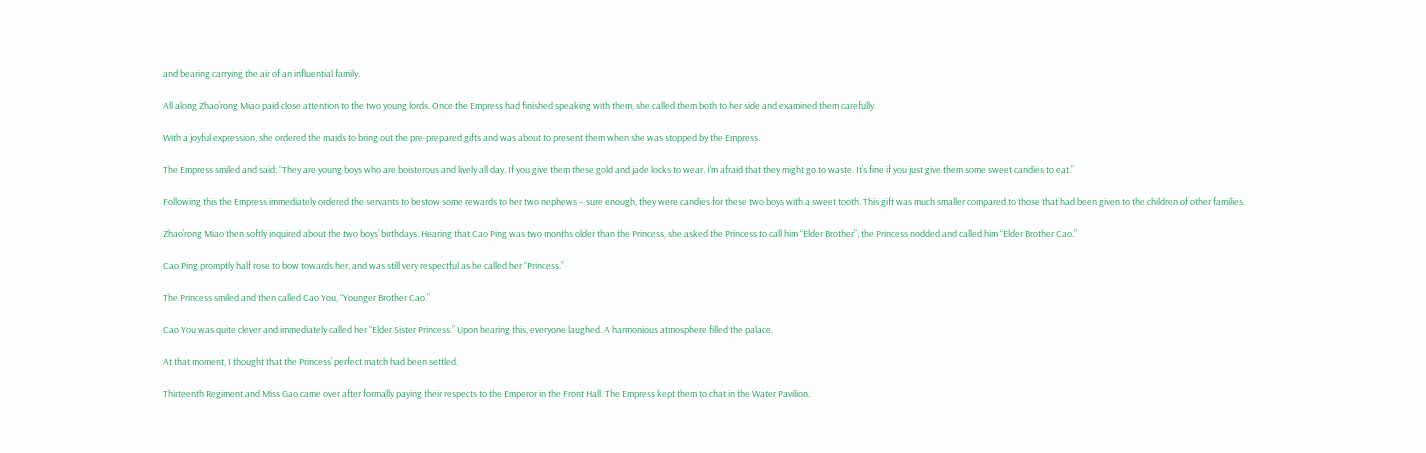and bearing carrying the air of an influential family.

All along Zhao’rong Miao paid close attention to the two young lords. Once the Empress had finished speaking with them, she called them both to her side and examined them carefully.

With a joyful expression, she ordered the maids to bring out the pre-prepared gifts and was about to present them when she was stopped by the Empress.

The Empress smiled and said: “They are young boys who are boisterous and lively all day. If you give them these gold and jade locks to wear, I’m afraid that they might go to waste. It’s fine if you just give them some sweet candies to eat.”

Following this the Empress immediately ordered the servants to bestow some rewards to her two nephews – sure enough, they were candies for these two boys with a sweet tooth. This gift was much smaller compared to those that had been given to the children of other families.

Zhao’rong Miao then softly inquired about the two boys’ birthdays. Hearing that Cao Ping was two months older than the Princess, she asked the Princess to call him “Elder Brother”; the Princess nodded and called him “Elder Brother Cao.”

Cao Ping promptly half rose to bow towards her, and was still very respectful as he called her “Princess.”

The Princess smiled and then called Cao You, “Younger Brother Cao.”

Cao You was quite clever and immediately called her “Elder Sister Princess.” Upon hearing this, everyone laughed. A harmonious atmosphere filled the palace.

At that moment, I thought that the Princess’ perfect match had been settled.

Thirteenth Regiment and Miss Gao came over after formally paying their respects to the Emperor in the Front Hall. The Empress kept them to chat in the Water Pavilion.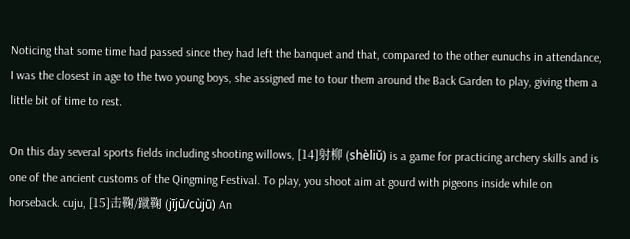Noticing that some time had passed since they had left the banquet and that, compared to the other eunuchs in attendance, I was the closest in age to the two young boys, she assigned me to tour them around the Back Garden to play, giving them a little bit of time to rest.

On this day several sports fields including shooting willows, [14]射柳 (shèliǔ) is a game for practicing archery skills and is one of the ancient customs of the Qingming Festival. To play, you shoot aim at gourd with pigeons inside while on horseback. cuju, [15]击鞠/蹴鞠 (jījū/cùjū) An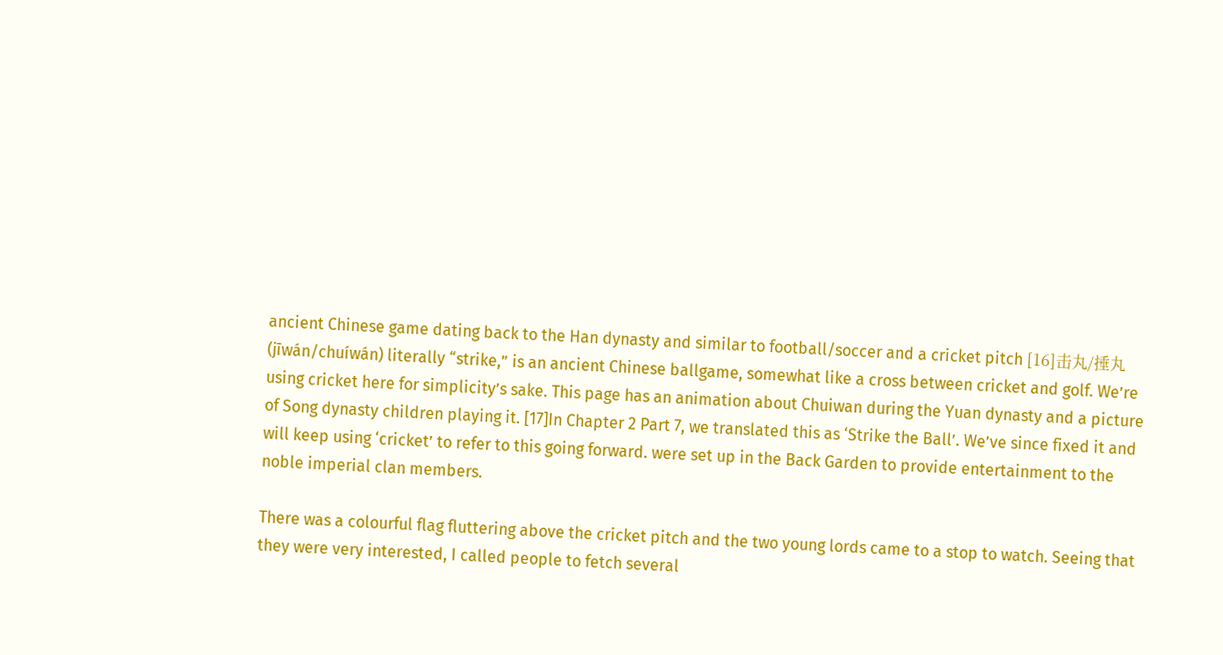ancient Chinese game dating back to the Han dynasty and similar to football/soccer and a cricket pitch [16]击丸/捶丸 (jīwán/chuíwán) literally “strike,” is an ancient Chinese ballgame, somewhat like a cross between cricket and golf. We’re using cricket here for simplicity’s sake. This page has an animation about Chuiwan during the Yuan dynasty and a picture of Song dynasty children playing it. [17]In Chapter 2 Part 7, we translated this as ‘Strike the Ball’. We’ve since fixed it and will keep using ‘cricket’ to refer to this going forward. were set up in the Back Garden to provide entertainment to the noble imperial clan members.

There was a colourful flag fluttering above the cricket pitch and the two young lords came to a stop to watch. Seeing that they were very interested, I called people to fetch several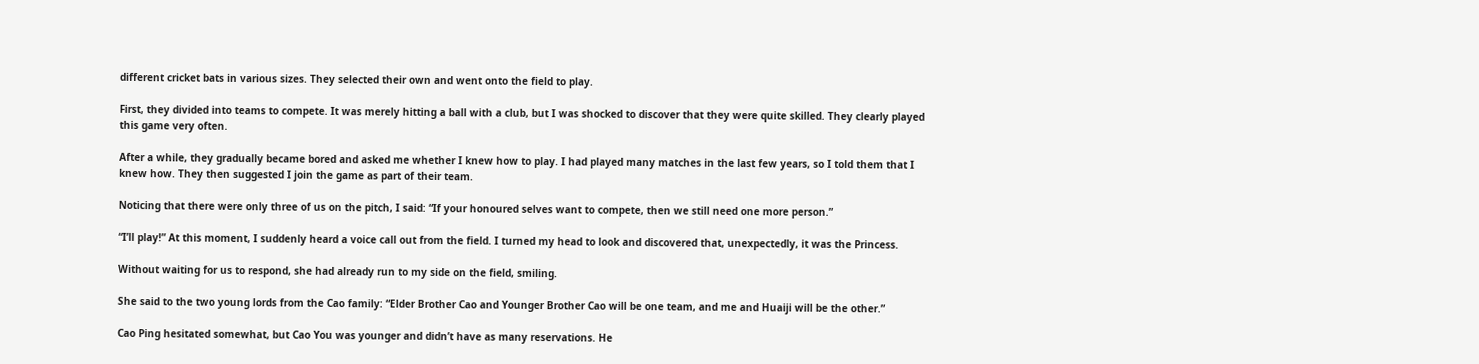different cricket bats in various sizes. They selected their own and went onto the field to play.

First, they divided into teams to compete. It was merely hitting a ball with a club, but I was shocked to discover that they were quite skilled. They clearly played this game very often.

After a while, they gradually became bored and asked me whether I knew how to play. I had played many matches in the last few years, so I told them that I knew how. They then suggested I join the game as part of their team.

Noticing that there were only three of us on the pitch, I said: “If your honoured selves want to compete, then we still need one more person.”

“I’ll play!” At this moment, I suddenly heard a voice call out from the field. I turned my head to look and discovered that, unexpectedly, it was the Princess.

Without waiting for us to respond, she had already run to my side on the field, smiling.

She said to the two young lords from the Cao family: “Elder Brother Cao and Younger Brother Cao will be one team, and me and Huaiji will be the other.”

Cao Ping hesitated somewhat, but Cao You was younger and didn’t have as many reservations. He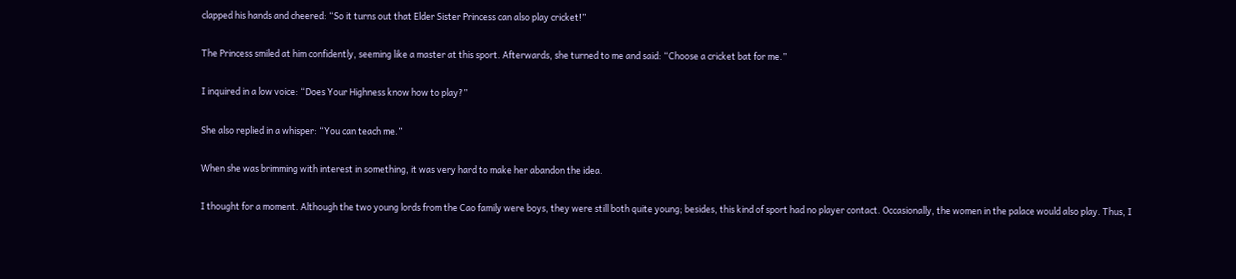clapped his hands and cheered: “So it turns out that Elder Sister Princess can also play cricket!”

The Princess smiled at him confidently, seeming like a master at this sport. Afterwards, she turned to me and said: “Choose a cricket bat for me.”

I inquired in a low voice: “Does Your Highness know how to play?”

She also replied in a whisper: “You can teach me.”

When she was brimming with interest in something, it was very hard to make her abandon the idea.

I thought for a moment. Although the two young lords from the Cao family were boys, they were still both quite young; besides, this kind of sport had no player contact. Occasionally, the women in the palace would also play. Thus, I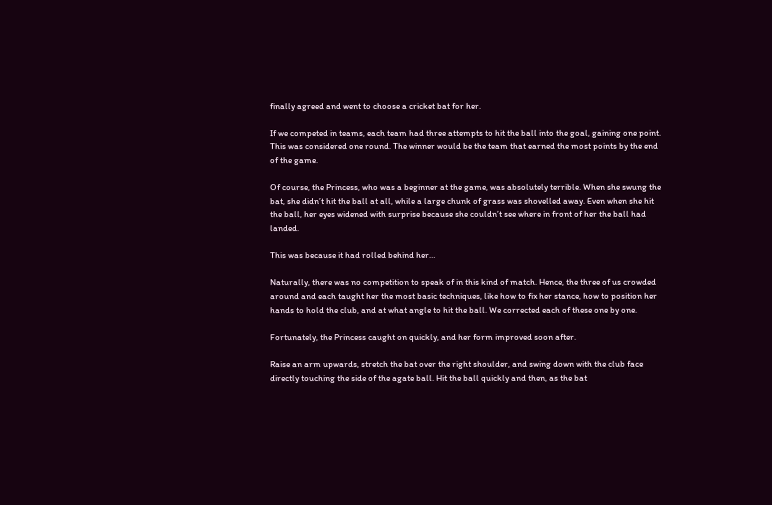finally agreed and went to choose a cricket bat for her.

If we competed in teams, each team had three attempts to hit the ball into the goal, gaining one point. This was considered one round. The winner would be the team that earned the most points by the end of the game.

Of course, the Princess, who was a beginner at the game, was absolutely terrible. When she swung the bat, she didn’t hit the ball at all, while a large chunk of grass was shovelled away. Even when she hit the ball, her eyes widened with surprise because she couldn’t see where in front of her the ball had landed.

This was because it had rolled behind her…

Naturally, there was no competition to speak of in this kind of match. Hence, the three of us crowded around and each taught her the most basic techniques, like how to fix her stance, how to position her hands to hold the club, and at what angle to hit the ball. We corrected each of these one by one.

Fortunately, the Princess caught on quickly, and her form improved soon after.

Raise an arm upwards, stretch the bat over the right shoulder, and swing down with the club face directly touching the side of the agate ball. Hit the ball quickly and then, as the bat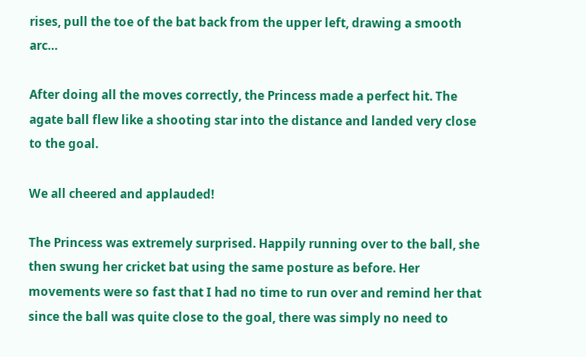rises, pull the toe of the bat back from the upper left, drawing a smooth arc…

After doing all the moves correctly, the Princess made a perfect hit. The agate ball flew like a shooting star into the distance and landed very close to the goal.

We all cheered and applauded!

The Princess was extremely surprised. Happily running over to the ball, she then swung her cricket bat using the same posture as before. Her movements were so fast that I had no time to run over and remind her that since the ball was quite close to the goal, there was simply no need to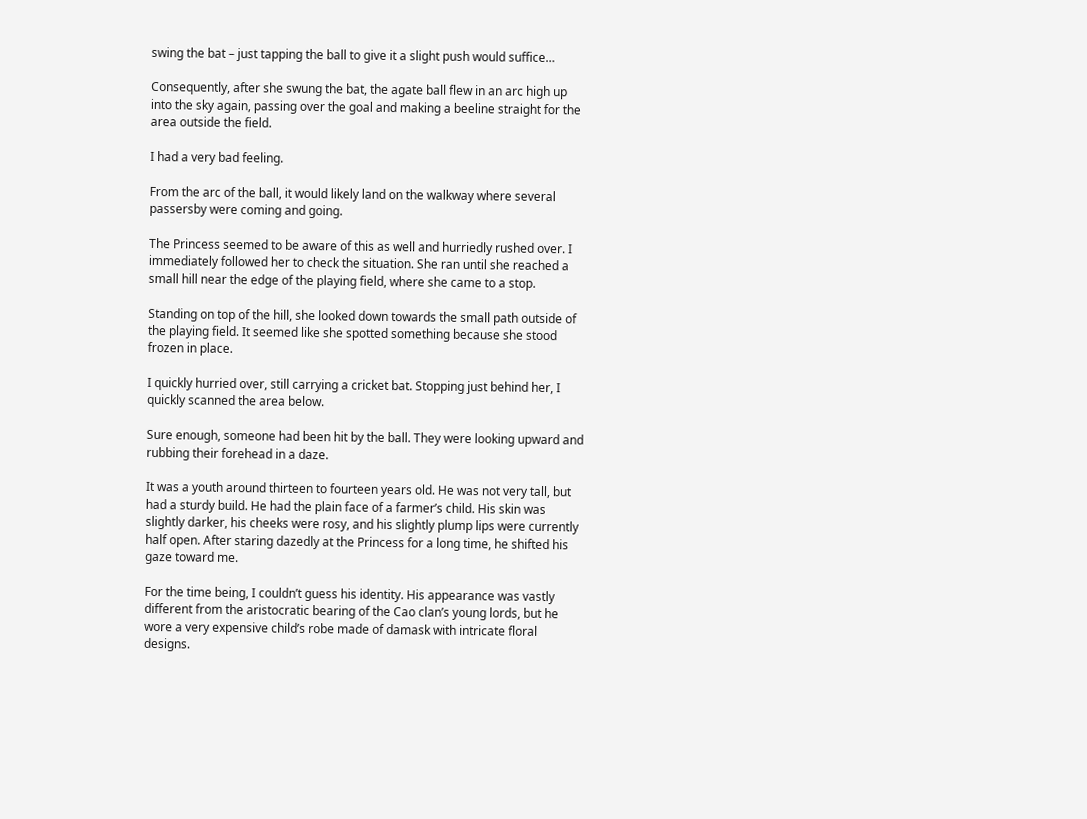swing the bat – just tapping the ball to give it a slight push would suffice…

Consequently, after she swung the bat, the agate ball flew in an arc high up into the sky again, passing over the goal and making a beeline straight for the area outside the field.

I had a very bad feeling.

From the arc of the ball, it would likely land on the walkway where several passersby were coming and going.

The Princess seemed to be aware of this as well and hurriedly rushed over. I immediately followed her to check the situation. She ran until she reached a small hill near the edge of the playing field, where she came to a stop.

Standing on top of the hill, she looked down towards the small path outside of the playing field. It seemed like she spotted something because she stood frozen in place.

I quickly hurried over, still carrying a cricket bat. Stopping just behind her, I quickly scanned the area below.

Sure enough, someone had been hit by the ball. They were looking upward and rubbing their forehead in a daze.

It was a youth around thirteen to fourteen years old. He was not very tall, but had a sturdy build. He had the plain face of a farmer’s child. His skin was slightly darker, his cheeks were rosy, and his slightly plump lips were currently half open. After staring dazedly at the Princess for a long time, he shifted his gaze toward me.

For the time being, I couldn’t guess his identity. His appearance was vastly different from the aristocratic bearing of the Cao clan’s young lords, but he wore a very expensive child’s robe made of damask with intricate floral designs.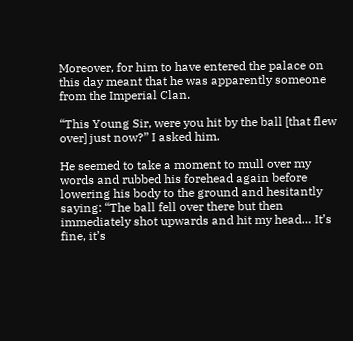Moreover, for him to have entered the palace on this day meant that he was apparently someone from the Imperial Clan.

“This Young Sir, were you hit by the ball [that flew over] just now?” I asked him.

He seemed to take a moment to mull over my words and rubbed his forehead again before lowering his body to the ground and hesitantly saying: “The ball fell over there but then immediately shot upwards and hit my head… It’s fine, it’s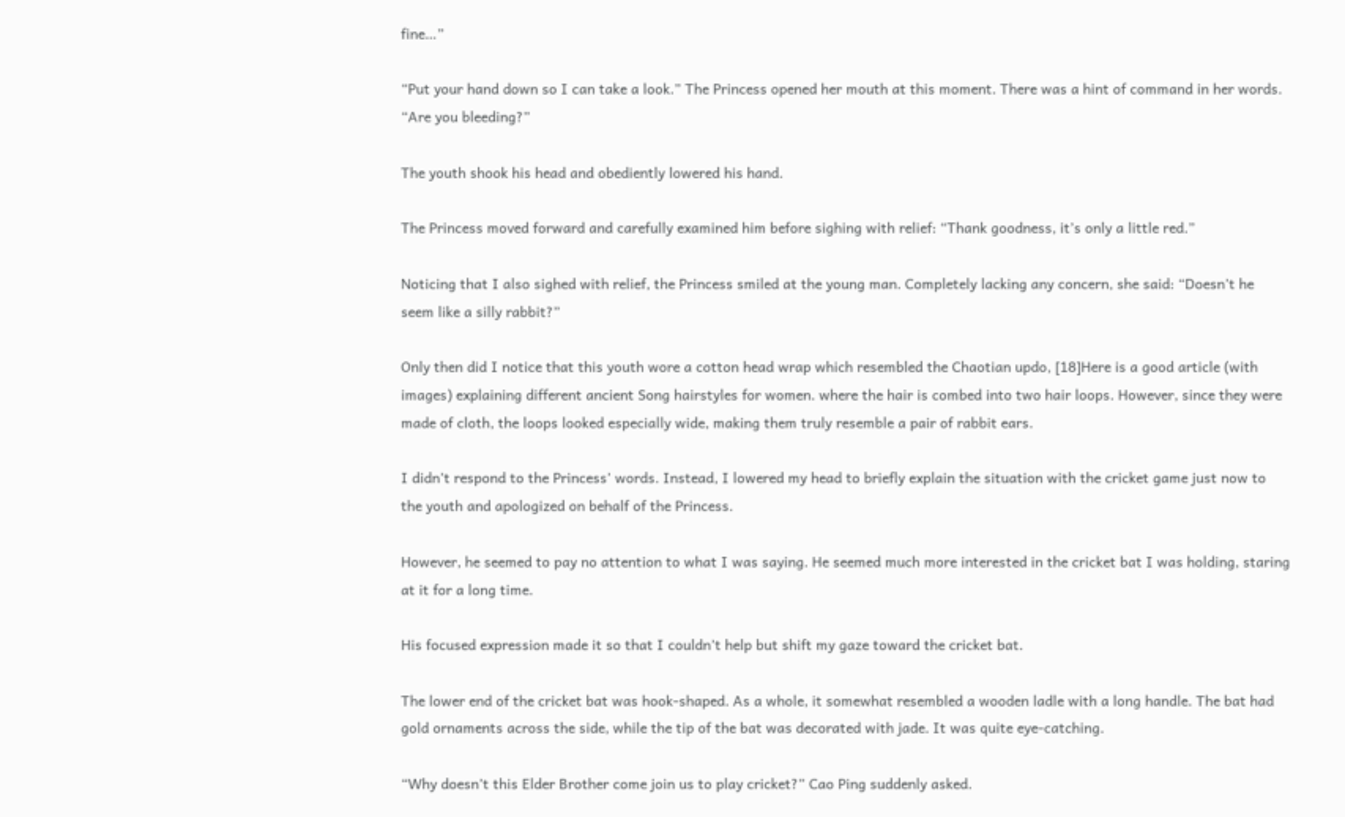fine…”

“Put your hand down so I can take a look.” The Princess opened her mouth at this moment. There was a hint of command in her words. “Are you bleeding?”

The youth shook his head and obediently lowered his hand.

The Princess moved forward and carefully examined him before sighing with relief: “Thank goodness, it’s only a little red.”

Noticing that I also sighed with relief, the Princess smiled at the young man. Completely lacking any concern, she said: “Doesn’t he seem like a silly rabbit?”

Only then did I notice that this youth wore a cotton head wrap which resembled the Chaotian updo, [18]Here is a good article (with images) explaining different ancient Song hairstyles for women. where the hair is combed into two hair loops. However, since they were made of cloth, the loops looked especially wide, making them truly resemble a pair of rabbit ears.

I didn’t respond to the Princess’ words. Instead, I lowered my head to briefly explain the situation with the cricket game just now to the youth and apologized on behalf of the Princess.

However, he seemed to pay no attention to what I was saying. He seemed much more interested in the cricket bat I was holding, staring at it for a long time.

His focused expression made it so that I couldn’t help but shift my gaze toward the cricket bat.

The lower end of the cricket bat was hook-shaped. As a whole, it somewhat resembled a wooden ladle with a long handle. The bat had gold ornaments across the side, while the tip of the bat was decorated with jade. It was quite eye-catching.

“Why doesn’t this Elder Brother come join us to play cricket?” Cao Ping suddenly asked.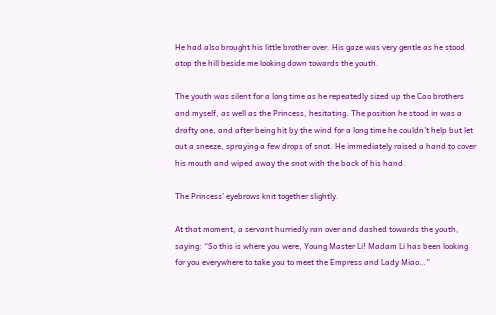He had also brought his little brother over. His gaze was very gentle as he stood atop the hill beside me looking down towards the youth.

The youth was silent for a long time as he repeatedly sized up the Cao brothers and myself, as well as the Princess, hesitating. The position he stood in was a drafty one, and after being hit by the wind for a long time he couldn’t help but let out a sneeze, spraying a few drops of snot. He immediately raised a hand to cover his mouth and wiped away the snot with the back of his hand.

The Princess’ eyebrows knit together slightly.

At that moment, a servant hurriedly ran over and dashed towards the youth, saying: “So this is where you were, Young Master Li! Madam Li has been looking for you everywhere to take you to meet the Empress and Lady Miao…”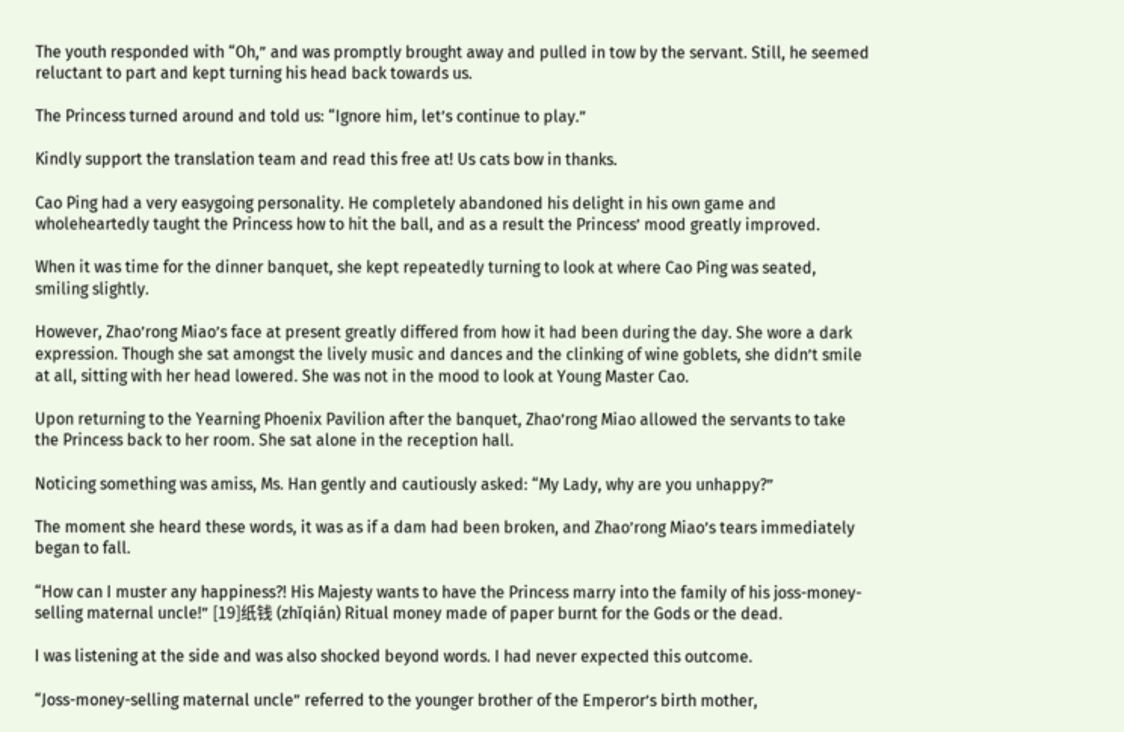The youth responded with “Oh,” and was promptly brought away and pulled in tow by the servant. Still, he seemed reluctant to part and kept turning his head back towards us.

The Princess turned around and told us: “Ignore him, let’s continue to play.”

Kindly support the translation team and read this free at! Us cats bow in thanks.

Cao Ping had a very easygoing personality. He completely abandoned his delight in his own game and wholeheartedly taught the Princess how to hit the ball, and as a result the Princess’ mood greatly improved.

When it was time for the dinner banquet, she kept repeatedly turning to look at where Cao Ping was seated, smiling slightly.

However, Zhao’rong Miao’s face at present greatly differed from how it had been during the day. She wore a dark expression. Though she sat amongst the lively music and dances and the clinking of wine goblets, she didn’t smile at all, sitting with her head lowered. She was not in the mood to look at Young Master Cao.

Upon returning to the Yearning Phoenix Pavilion after the banquet, Zhao’rong Miao allowed the servants to take the Princess back to her room. She sat alone in the reception hall.

Noticing something was amiss, Ms. Han gently and cautiously asked: “My Lady, why are you unhappy?”

The moment she heard these words, it was as if a dam had been broken, and Zhao’rong Miao’s tears immediately began to fall.

“How can I muster any happiness?! His Majesty wants to have the Princess marry into the family of his joss-money-selling maternal uncle!” [19]纸钱 (zhǐqián) Ritual money made of paper burnt for the Gods or the dead.

I was listening at the side and was also shocked beyond words. I had never expected this outcome.

“Joss-money-selling maternal uncle” referred to the younger brother of the Emperor’s birth mother,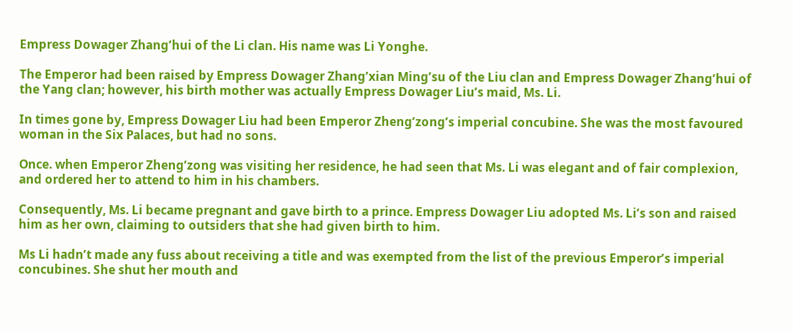Empress Dowager Zhang’hui of the Li clan. His name was Li Yonghe.

The Emperor had been raised by Empress Dowager Zhang’xian Ming’su of the Liu clan and Empress Dowager Zhang’hui of the Yang clan; however, his birth mother was actually Empress Dowager Liu’s maid, Ms. Li.

In times gone by, Empress Dowager Liu had been Emperor Zheng’zong’s imperial concubine. She was the most favoured woman in the Six Palaces, but had no sons.

Once. when Emperor Zheng’zong was visiting her residence, he had seen that Ms. Li was elegant and of fair complexion, and ordered her to attend to him in his chambers.

Consequently, Ms. Li became pregnant and gave birth to a prince. Empress Dowager Liu adopted Ms. Li’s son and raised him as her own, claiming to outsiders that she had given birth to him.

Ms Li hadn’t made any fuss about receiving a title and was exempted from the list of the previous Emperor’s imperial concubines. She shut her mouth and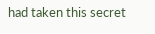had taken this secret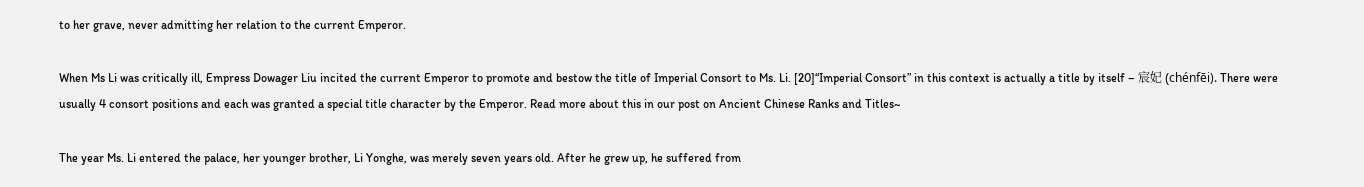to her grave, never admitting her relation to the current Emperor.

When Ms Li was critically ill, Empress Dowager Liu incited the current Emperor to promote and bestow the title of Imperial Consort to Ms. Li. [20]“Imperial Consort” in this context is actually a title by itself – 宸妃 (chénfēi). There were usually 4 consort positions and each was granted a special title character by the Emperor. Read more about this in our post on Ancient Chinese Ranks and Titles~

The year Ms. Li entered the palace, her younger brother, Li Yonghe, was merely seven years old. After he grew up, he suffered from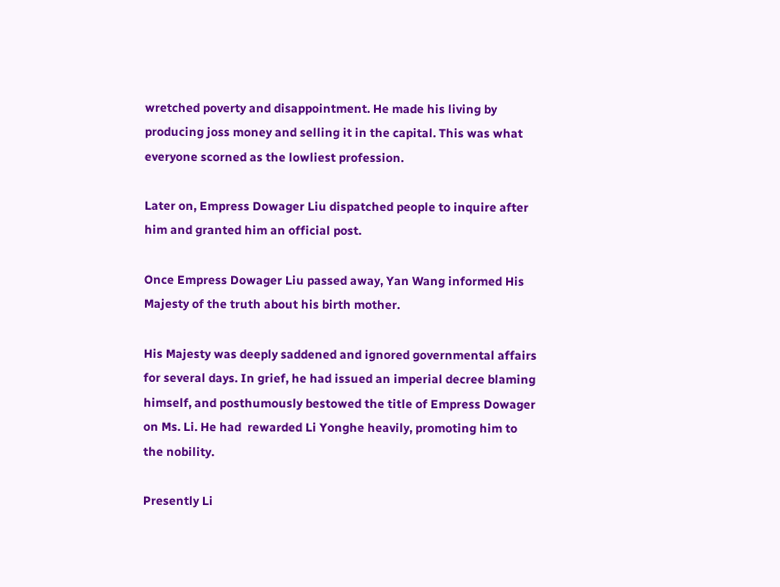wretched poverty and disappointment. He made his living by producing joss money and selling it in the capital. This was what everyone scorned as the lowliest profession.

Later on, Empress Dowager Liu dispatched people to inquire after him and granted him an official post.

Once Empress Dowager Liu passed away, Yan Wang informed His Majesty of the truth about his birth mother.

His Majesty was deeply saddened and ignored governmental affairs for several days. In grief, he had issued an imperial decree blaming himself, and posthumously bestowed the title of Empress Dowager on Ms. Li. He had  rewarded Li Yonghe heavily, promoting him to the nobility.

Presently Li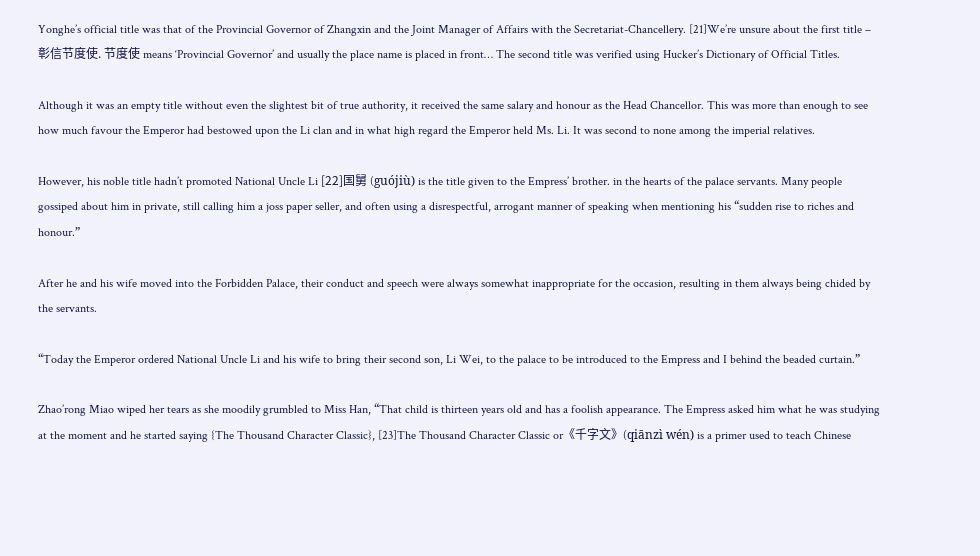Yonghe’s official title was that of the Provincial Governor of Zhangxin and the Joint Manager of Affairs with the Secretariat-Chancellery. [21]We’re unsure about the first title – 彰信节度使. 节度使 means ‘Provincial Governor’ and usually the place name is placed in front… The second title was verified using Hucker’s Dictionary of Official Titles.

Although it was an empty title without even the slightest bit of true authority, it received the same salary and honour as the Head Chancellor. This was more than enough to see how much favour the Emperor had bestowed upon the Li clan and in what high regard the Emperor held Ms. Li. It was second to none among the imperial relatives.

However, his noble title hadn’t promoted National Uncle Li [22]国舅 (guójiù) is the title given to the Empress’ brother. in the hearts of the palace servants. Many people gossiped about him in private, still calling him a joss paper seller, and often using a disrespectful, arrogant manner of speaking when mentioning his “sudden rise to riches and honour.”

After he and his wife moved into the Forbidden Palace, their conduct and speech were always somewhat inappropriate for the occasion, resulting in them always being chided by the servants.

“Today the Emperor ordered National Uncle Li and his wife to bring their second son, Li Wei, to the palace to be introduced to the Empress and I behind the beaded curtain.”

Zhao’rong Miao wiped her tears as she moodily grumbled to Miss Han, “That child is thirteen years old and has a foolish appearance. The Empress asked him what he was studying at the moment and he started saying {The Thousand Character Classic}, [23]The Thousand Character Classic or《千字文》(qiānzì wén) is a primer used to teach Chinese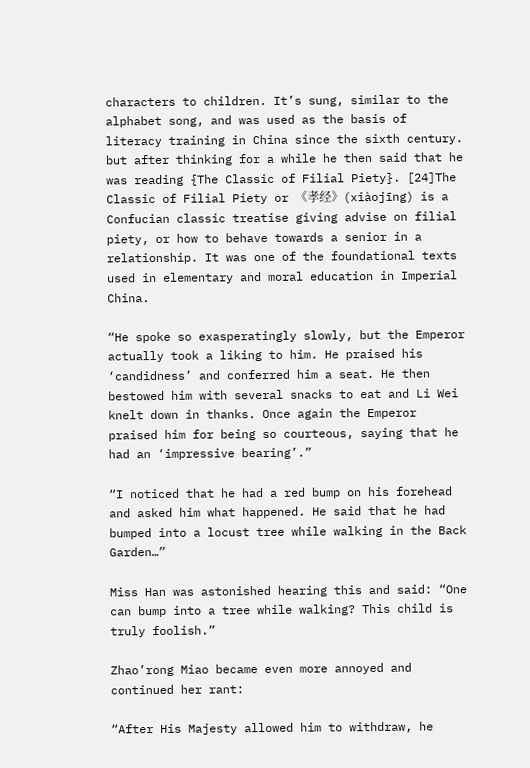characters to children. It’s sung, similar to the alphabet song, and was used as the basis of literacy training in China since the sixth century. but after thinking for a while he then said that he was reading {The Classic of Filial Piety}. [24]The Classic of Filial Piety or 《孝经》(xiàojīng) is a Confucian classic treatise giving advise on filial piety, or how to behave towards a senior in a relationship. It was one of the foundational texts used in elementary and moral education in Imperial China.

“He spoke so exasperatingly slowly, but the Emperor actually took a liking to him. He praised his ‘candidness’ and conferred him a seat. He then bestowed him with several snacks to eat and Li Wei knelt down in thanks. Once again the Emperor praised him for being so courteous, saying that he had an ‘impressive bearing’.”

“I noticed that he had a red bump on his forehead and asked him what happened. He said that he had bumped into a locust tree while walking in the Back Garden…”

Miss Han was astonished hearing this and said: “One can bump into a tree while walking? This child is truly foolish.”

Zhao’rong Miao became even more annoyed and continued her rant:

“After His Majesty allowed him to withdraw, he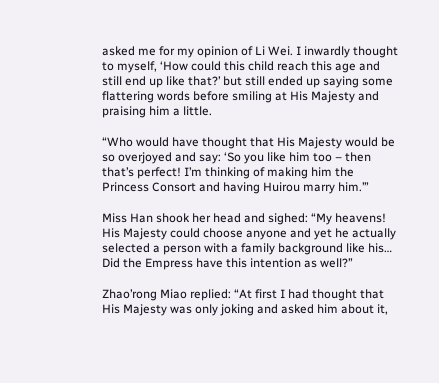asked me for my opinion of Li Wei. I inwardly thought to myself, ‘How could this child reach this age and still end up like that?’ but still ended up saying some flattering words before smiling at His Majesty and praising him a little.

“Who would have thought that His Majesty would be so overjoyed and say: ‘So you like him too – then that’s perfect! I’m thinking of making him the Princess Consort and having Huirou marry him.’”

Miss Han shook her head and sighed: “My heavens! His Majesty could choose anyone and yet he actually selected a person with a family background like his… Did the Empress have this intention as well?”

Zhao’rong Miao replied: “At first I had thought that His Majesty was only joking and asked him about it,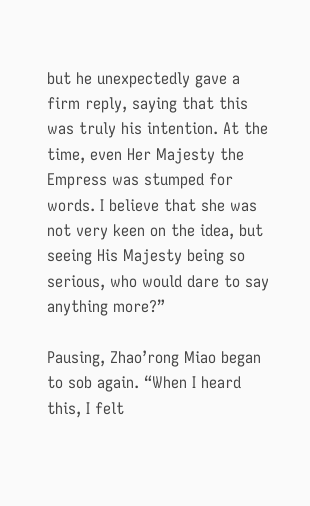but he unexpectedly gave a firm reply, saying that this was truly his intention. At the time, even Her Majesty the Empress was stumped for words. I believe that she was not very keen on the idea, but seeing His Majesty being so serious, who would dare to say anything more?”

Pausing, Zhao’rong Miao began to sob again. “When I heard this, I felt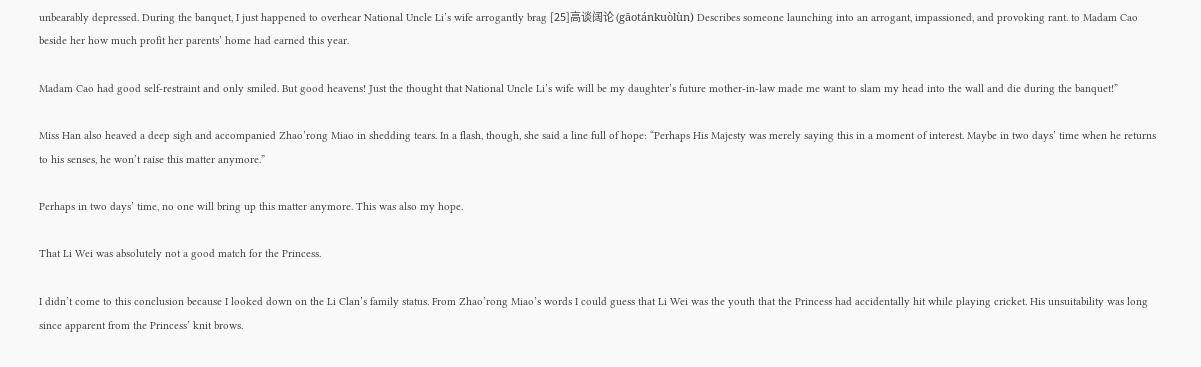unbearably depressed. During the banquet, I just happened to overhear National Uncle Li’s wife arrogantly brag [25]高谈阔论 (gāotánkuòlùn) Describes someone launching into an arrogant, impassioned, and provoking rant. to Madam Cao beside her how much profit her parents’ home had earned this year.

Madam Cao had good self-restraint and only smiled. But good heavens! Just the thought that National Uncle Li’s wife will be my daughter’s future mother-in-law made me want to slam my head into the wall and die during the banquet!”

Miss Han also heaved a deep sigh and accompanied Zhao’rong Miao in shedding tears. In a flash, though, she said a line full of hope: “Perhaps His Majesty was merely saying this in a moment of interest. Maybe in two days’ time when he returns to his senses, he won’t raise this matter anymore.”

Perhaps in two days’ time, no one will bring up this matter anymore. This was also my hope.

That Li Wei was absolutely not a good match for the Princess.

I didn’t come to this conclusion because I looked down on the Li Clan’s family status. From Zhao’rong Miao’s words I could guess that Li Wei was the youth that the Princess had accidentally hit while playing cricket. His unsuitability was long since apparent from the Princess’ knit brows.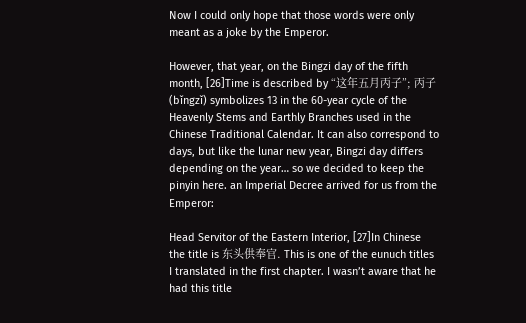Now I could only hope that those words were only meant as a joke by the Emperor.

However, that year, on the Bingzi day of the fifth month, [26]Time is described by “这年五月丙子”; 丙子 (bǐngzǐ) symbolizes 13 in the 60-year cycle of the Heavenly Stems and Earthly Branches used in the Chinese Traditional Calendar. It can also correspond to days, but like the lunar new year, Bingzi day differs depending on the year… so we decided to keep the pinyin here. an Imperial Decree arrived for us from the Emperor:

Head Servitor of the Eastern Interior, [27]In Chinese the title is 东头供奉官. This is one of the eunuch titles I translated in the first chapter. I wasn’t aware that he had this title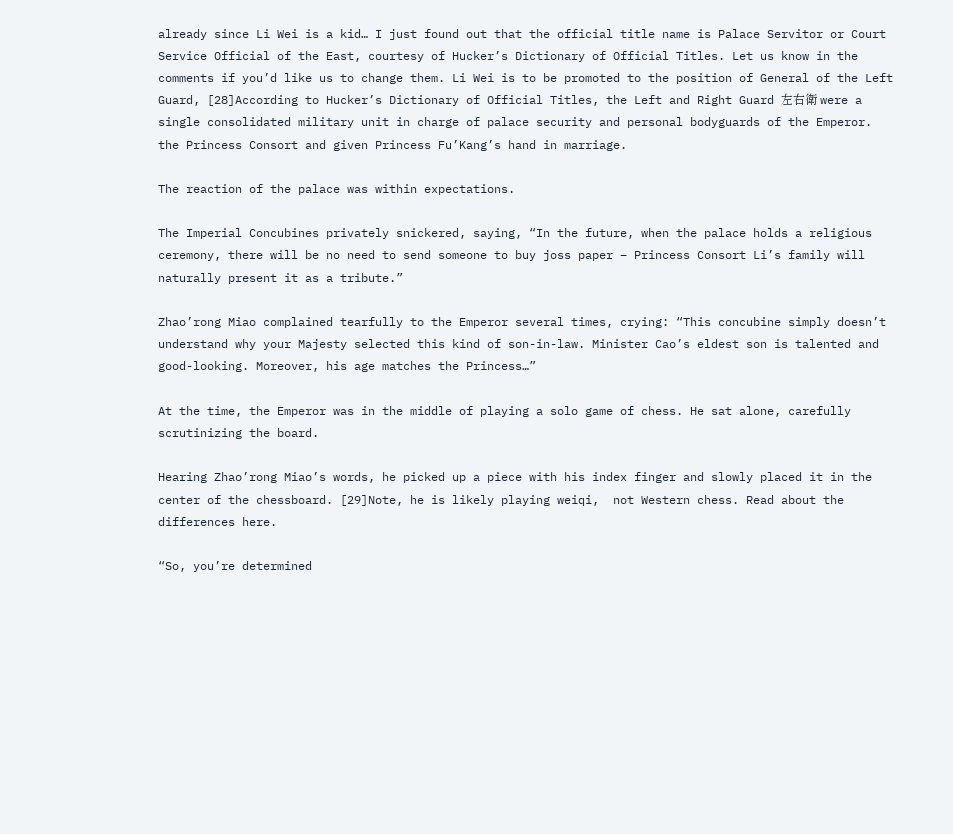already since Li Wei is a kid… I just found out that the official title name is Palace Servitor or Court Service Official of the East, courtesy of Hucker’s Dictionary of Official Titles. Let us know in the comments if you’d like us to change them. Li Wei is to be promoted to the position of General of the Left Guard, [28]According to Hucker’s Dictionary of Official Titles, the Left and Right Guard 左右衛 were a single consolidated military unit in charge of palace security and personal bodyguards of the Emperor. the Princess Consort and given Princess Fu’Kang’s hand in marriage.

The reaction of the palace was within expectations.

The Imperial Concubines privately snickered, saying, “In the future, when the palace holds a religious ceremony, there will be no need to send someone to buy joss paper – Princess Consort Li’s family will naturally present it as a tribute.”

Zhao’rong Miao complained tearfully to the Emperor several times, crying: “This concubine simply doesn’t understand why your Majesty selected this kind of son-in-law. Minister Cao’s eldest son is talented and good-looking. Moreover, his age matches the Princess…”

At the time, the Emperor was in the middle of playing a solo game of chess. He sat alone, carefully scrutinizing the board.

Hearing Zhao’rong Miao’s words, he picked up a piece with his index finger and slowly placed it in the center of the chessboard. [29]Note, he is likely playing weiqi,  not Western chess. Read about the differences here.

“So, you’re determined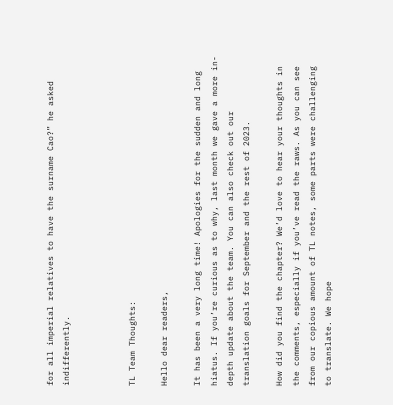for all imperial relatives to have the surname Cao?” he asked indifferently.



TL Team Thoughts:

Hello dear readers,

It has been a very long time! Apologies for the sudden and long hiatus. If you’re curious as to why, last month we gave a more in-depth update about the team. You can also check out our translation goals for September and the rest of 2023.

How did you find the chapter? We’d love to hear your thoughts in the comments, especially if you’ve read the raws. As you can see from our copious amount of TL notes, some parts were challenging to translate. We hope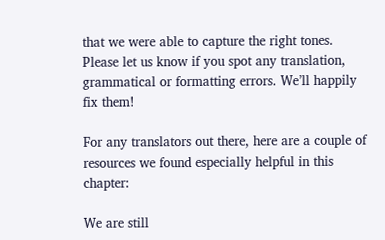that we were able to capture the right tones. Please let us know if you spot any translation, grammatical or formatting errors. We’ll happily fix them!

For any translators out there, here are a couple of resources we found especially helpful in this chapter:

We are still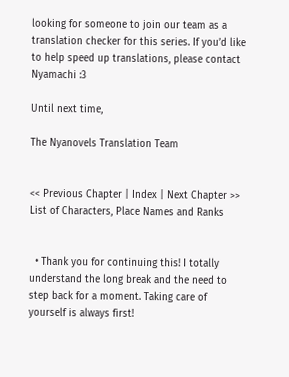looking for someone to join our team as a translation checker for this series. If you’d like to help speed up translations, please contact Nyamachi :3

Until next time,

The Nyanovels Translation Team


<< Previous Chapter | Index | Next Chapter >>
List of Characters, Place Names and Ranks


  • Thank you for continuing this! I totally understand the long break and the need to step back for a moment. Taking care of yourself is always first!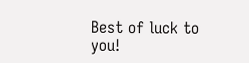Best of luck to you!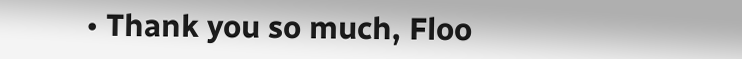• Thank you so much, Floo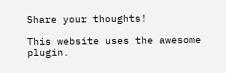Share your thoughts!

This website uses the awesome plugin.